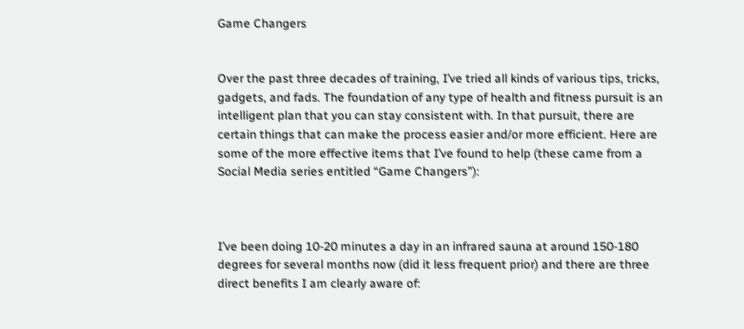Game Changers


Over the past three decades of training, I’ve tried all kinds of various tips, tricks, gadgets, and fads. The foundation of any type of health and fitness pursuit is an intelligent plan that you can stay consistent with. In that pursuit, there are certain things that can make the process easier and/or more efficient. Here are some of the more effective items that I’ve found to help (these came from a Social Media series entitled “Game Changers”):



I’ve been doing 10-20 minutes a day in an infrared sauna at around 150-180 degrees for several months now (did it less frequent prior) and there are three direct benefits I am clearly aware of: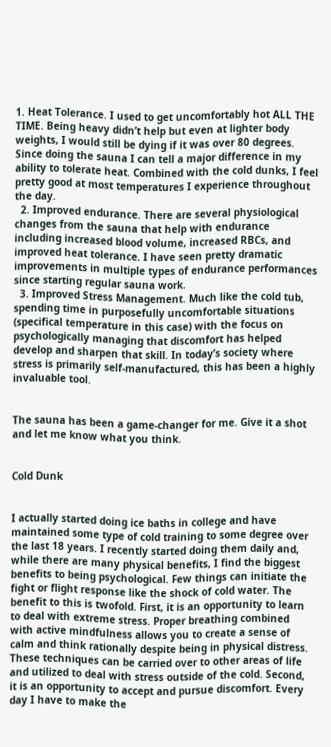1. Heat Tolerance. I used to get uncomfortably hot ALL THE TIME. Being heavy didn’t help but even at lighter body weights, I would still be dying if it was over 80 degrees. Since doing the sauna I can tell a major difference in my ability to tolerate heat. Combined with the cold dunks, I feel pretty good at most temperatures I experience throughout the day.
  2. Improved endurance. There are several physiological changes from the sauna that help with endurance including increased blood volume, increased RBCs, and improved heat tolerance. I have seen pretty dramatic improvements in multiple types of endurance performances since starting regular sauna work.
  3. Improved Stress Management. Much like the cold tub, spending time in purposefully uncomfortable situations (specifical temperature in this case) with the focus on psychologically managing that discomfort has helped develop and sharpen that skill. In today’s society where stress is primarily self-manufactured, this has been a highly invaluable tool.


The sauna has been a game-changer for me. Give it a shot and let me know what you think.


Cold Dunk


I actually started doing ice baths in college and have maintained some type of cold training to some degree over the last 18 years. I recently started doing them daily and, while there are many physical benefits, I find the biggest benefits to being psychological. Few things can initiate the fight or flight response like the shock of cold water. The benefit to this is twofold. First, it is an opportunity to learn to deal with extreme stress. Proper breathing combined with active mindfulness allows you to create a sense of calm and think rationally despite being in physical distress. These techniques can be carried over to other areas of life and utilized to deal with stress outside of the cold. Second, it is an opportunity to accept and pursue discomfort. Every day I have to make the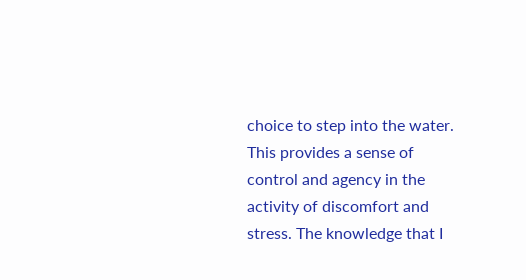choice to step into the water. This provides a sense of control and agency in the activity of discomfort and stress. The knowledge that I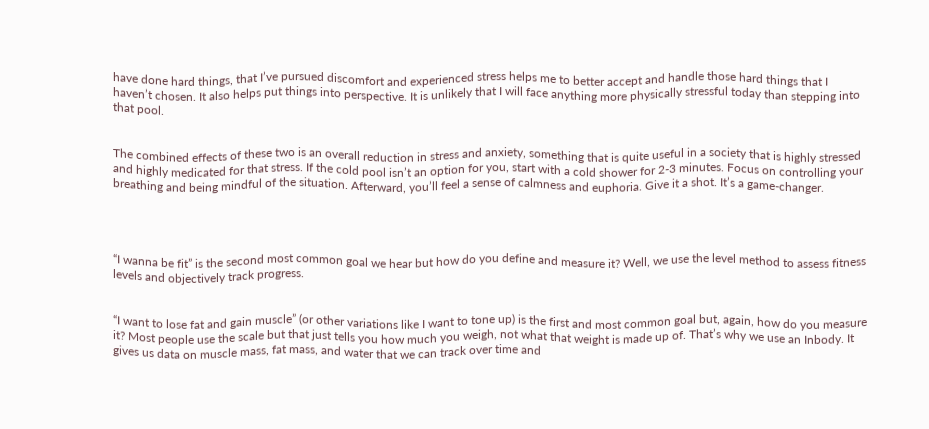have done hard things, that I’ve pursued discomfort and experienced stress helps me to better accept and handle those hard things that I haven’t chosen. It also helps put things into perspective. It is unlikely that I will face anything more physically stressful today than stepping into that pool.


The combined effects of these two is an overall reduction in stress and anxiety, something that is quite useful in a society that is highly stressed and highly medicated for that stress. If the cold pool isn’t an option for you, start with a cold shower for 2-3 minutes. Focus on controlling your breathing and being mindful of the situation. Afterward, you’ll feel a sense of calmness and euphoria. Give it a shot. It’s a game-changer.




“I wanna be fit” is the second most common goal we hear but how do you define and measure it? Well, we use the level method to assess fitness levels and objectively track progress.


“I want to lose fat and gain muscle” (or other variations like I want to tone up) is the first and most common goal but, again, how do you measure it? Most people use the scale but that just tells you how much you weigh, not what that weight is made up of. That’s why we use an Inbody. It gives us data on muscle mass, fat mass, and water that we can track over time and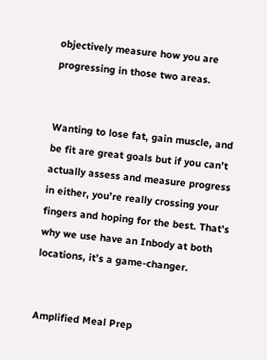objectively measure how you are progressing in those two areas.


Wanting to lose fat, gain muscle, and be fit are great goals but if you can’t actually assess and measure progress in either, you’re really crossing your fingers and hoping for the best. That’s why we use have an Inbody at both locations, it’s a game-changer.


Amplified Meal Prep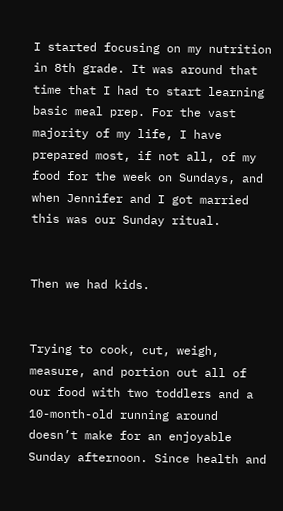I started focusing on my nutrition in 8th grade. It was around that time that I had to start learning basic meal prep. For the vast majority of my life, I have prepared most, if not all, of my food for the week on Sundays, and when Jennifer and I got married this was our Sunday ritual.


Then we had kids.


Trying to cook, cut, weigh, measure, and portion out all of our food with two toddlers and a 10-month-old running around doesn’t make for an enjoyable Sunday afternoon. Since health and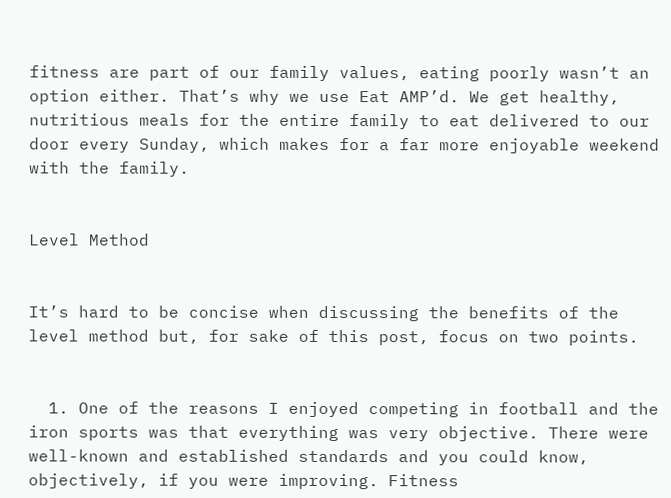fitness are part of our family values, eating poorly wasn’t an option either. That’s why we use Eat AMP’d. We get healthy, nutritious meals for the entire family to eat delivered to our door every Sunday, which makes for a far more enjoyable weekend with the family.


Level Method


It’s hard to be concise when discussing the benefits of the level method but, for sake of this post, focus on two points.


  1. One of the reasons I enjoyed competing in football and the iron sports was that everything was very objective. There were well-known and established standards and you could know, objectively, if you were improving. Fitness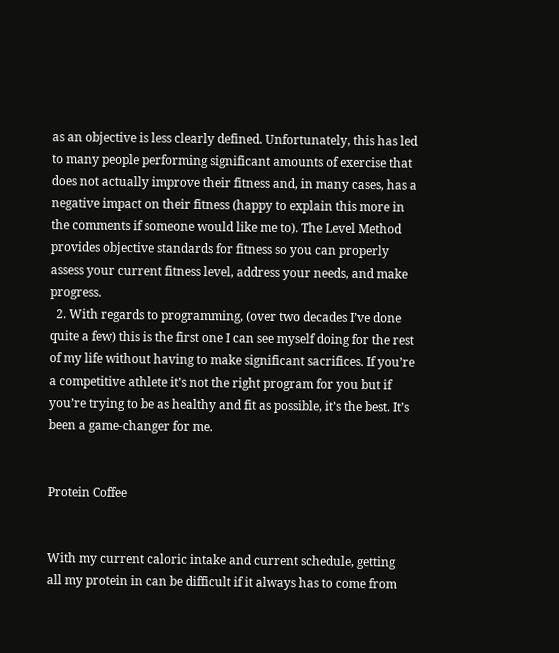as an objective is less clearly defined. Unfortunately, this has led to many people performing significant amounts of exercise that does not actually improve their fitness and, in many cases, has a negative impact on their fitness (happy to explain this more in the comments if someone would like me to). The Level Method provides objective standards for fitness so you can properly assess your current fitness level, address your needs, and make progress.
  2. With regards to programming, (over two decades I’ve done quite a few) this is the first one I can see myself doing for the rest of my life without having to make significant sacrifices. If you’re a competitive athlete it’s not the right program for you but if you’re trying to be as healthy and fit as possible, it’s the best. It’s been a game-changer for me.


Protein Coffee


With my current caloric intake and current schedule, getting all my protein in can be difficult if it always has to come from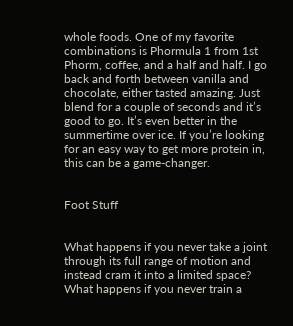whole foods. One of my favorite combinations is Phormula 1 from 1st Phorm, coffee, and a half and half. I go back and forth between vanilla and chocolate, either tasted amazing. Just blend for a couple of seconds and it’s good to go. It’s even better in the summertime over ice. If you’re looking for an easy way to get more protein in, this can be a game-changer.


Foot Stuff


What happens if you never take a joint through its full range of motion and instead cram it into a limited space? What happens if you never train a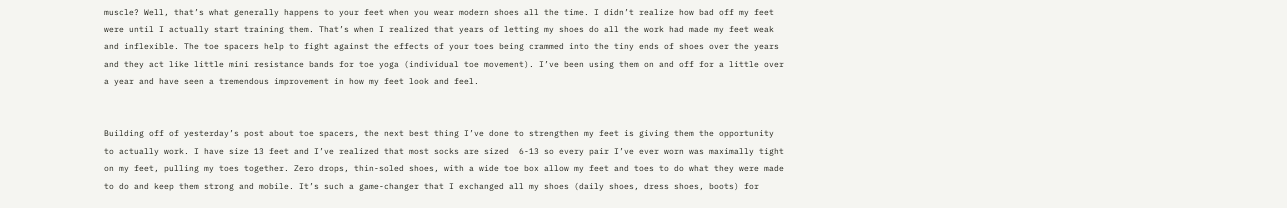muscle? Well, that’s what generally happens to your feet when you wear modern shoes all the time. I didn’t realize how bad off my feet were until I actually start training them. That’s when I realized that years of letting my shoes do all the work had made my feet weak and inflexible. The toe spacers help to fight against the effects of your toes being crammed into the tiny ends of shoes over the years and they act like little mini resistance bands for toe yoga (individual toe movement). I’ve been using them on and off for a little over a year and have seen a tremendous improvement in how my feet look and feel.


Building off of yesterday’s post about toe spacers, the next best thing I’ve done to strengthen my feet is giving them the opportunity to actually work. I have size 13 feet and I’ve realized that most socks are sized  6-13 so every pair I’ve ever worn was maximally tight on my feet, pulling my toes together. Zero drops, thin-soled shoes, with a wide toe box allow my feet and toes to do what they were made to do and keep them strong and mobile. It’s such a game-changer that I exchanged all my shoes (daily shoes, dress shoes, boots) for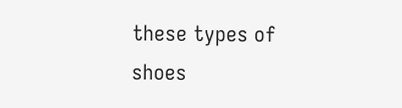these types of shoes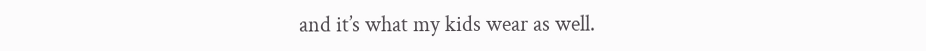and it’s what my kids wear as well.